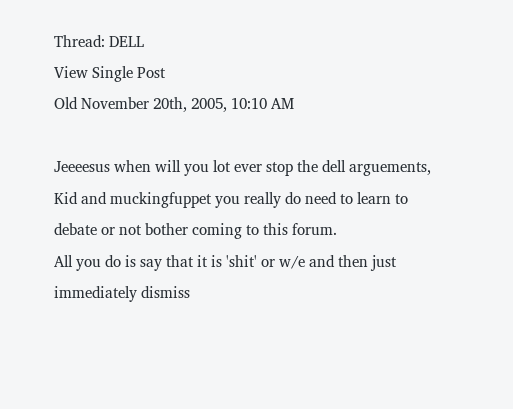Thread: DELL
View Single Post
Old November 20th, 2005, 10:10 AM

Jeeeesus when will you lot ever stop the dell arguements, Kid and muckingfuppet you really do need to learn to debate or not bother coming to this forum.
All you do is say that it is 'shit' or w/e and then just immediately dismiss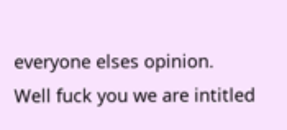everyone elses opinion.
Well fuck you we are intitled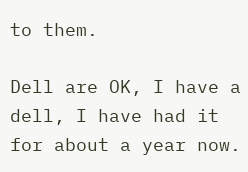to them.

Dell are OK, I have a dell, I have had it for about a year now.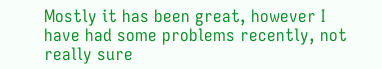Mostly it has been great, however I have had some problems recently, not really sure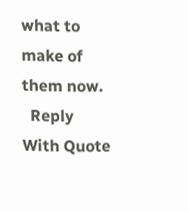what to make of them now.
  Reply With Quote